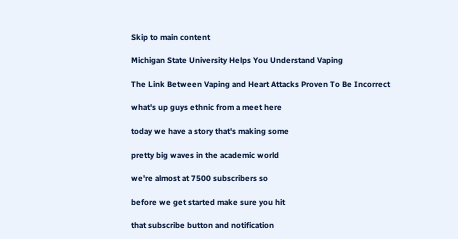Skip to main content

Michigan State University Helps You Understand Vaping

The Link Between Vaping and Heart Attacks Proven To Be Incorrect

what's up guys ethnic from a meet here

today we have a story that's making some

pretty big waves in the academic world

we're almost at 7500 subscribers so

before we get started make sure you hit

that subscribe button and notification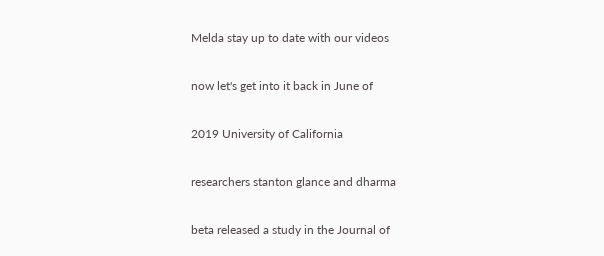Melda stay up to date with our videos

now let's get into it back in June of

2019 University of California

researchers stanton glance and dharma

beta released a study in the Journal of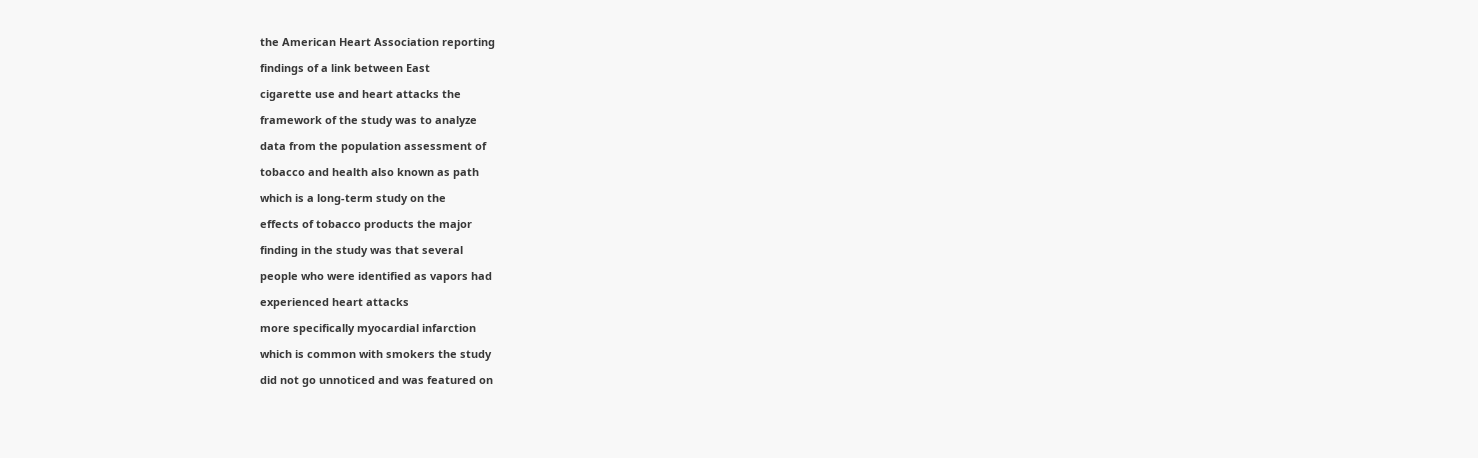the American Heart Association reporting

findings of a link between East

cigarette use and heart attacks the

framework of the study was to analyze

data from the population assessment of

tobacco and health also known as path

which is a long-term study on the

effects of tobacco products the major

finding in the study was that several

people who were identified as vapors had

experienced heart attacks

more specifically myocardial infarction

which is common with smokers the study

did not go unnoticed and was featured on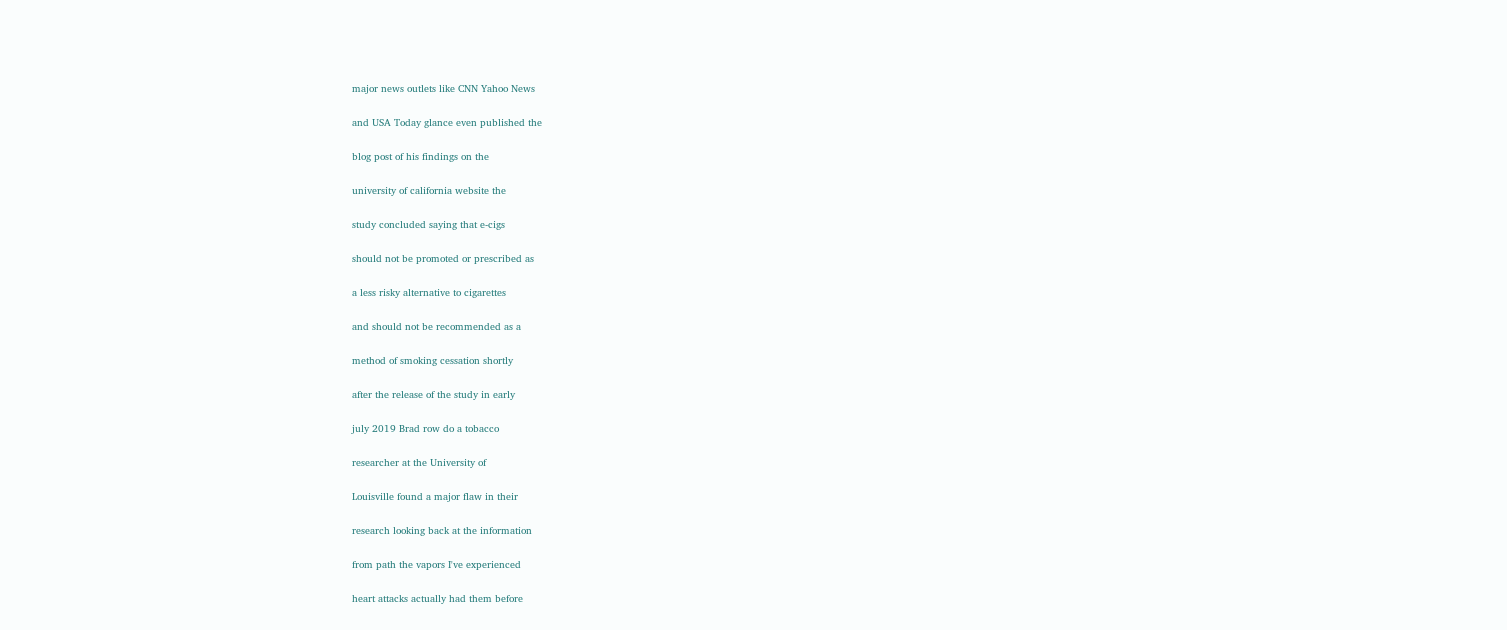major news outlets like CNN Yahoo News

and USA Today glance even published the

blog post of his findings on the

university of california website the

study concluded saying that e-cigs

should not be promoted or prescribed as

a less risky alternative to cigarettes

and should not be recommended as a

method of smoking cessation shortly

after the release of the study in early

july 2019 Brad row do a tobacco

researcher at the University of

Louisville found a major flaw in their

research looking back at the information

from path the vapors I've experienced

heart attacks actually had them before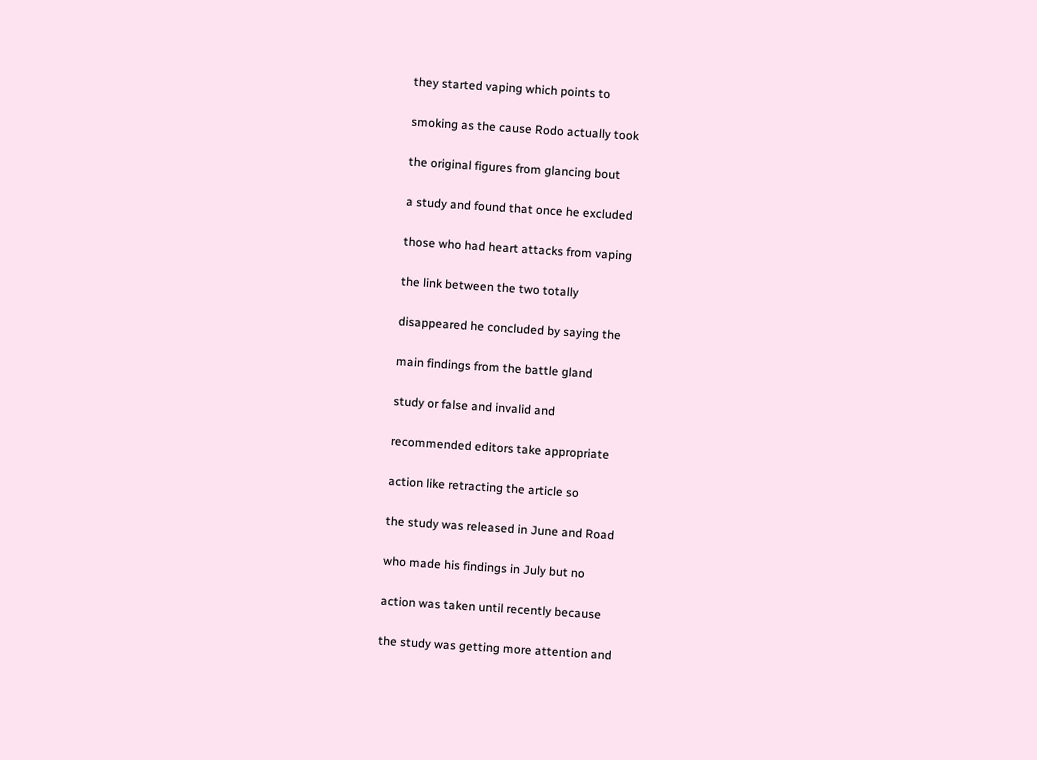they started vaping which points to

smoking as the cause Rodo actually took

the original figures from glancing bout

a study and found that once he excluded

those who had heart attacks from vaping

the link between the two totally

disappeared he concluded by saying the

main findings from the battle gland

study or false and invalid and

recommended editors take appropriate

action like retracting the article so

the study was released in June and Road

who made his findings in July but no

action was taken until recently because

the study was getting more attention and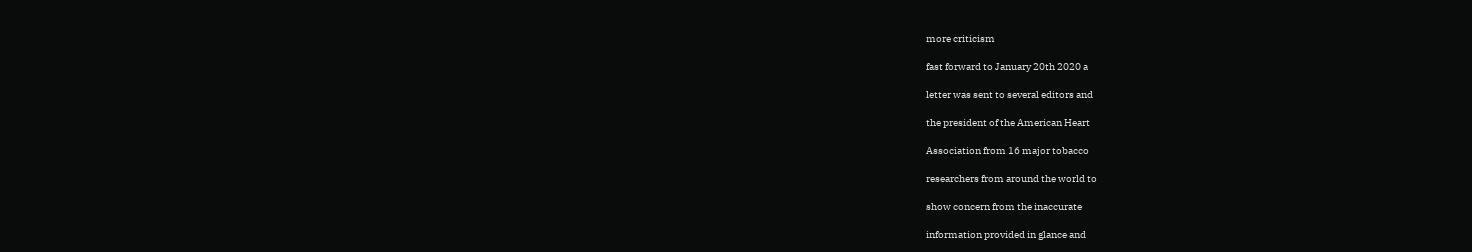more criticism

fast forward to January 20th 2020 a

letter was sent to several editors and

the president of the American Heart

Association from 16 major tobacco

researchers from around the world to

show concern from the inaccurate

information provided in glance and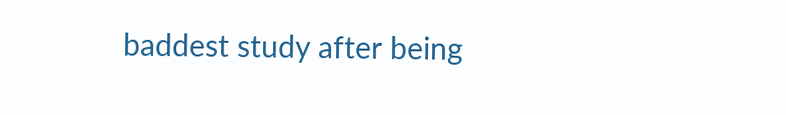baddest study after being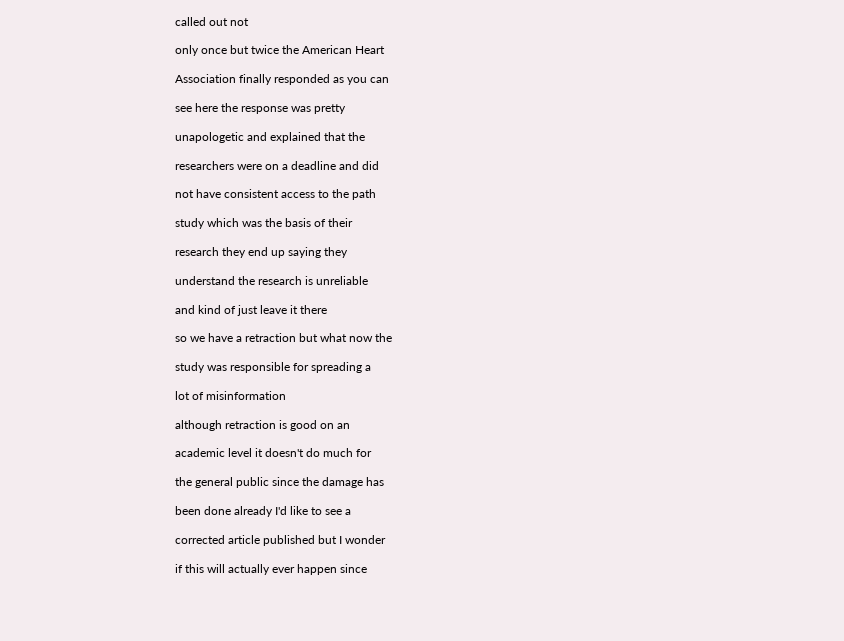called out not

only once but twice the American Heart

Association finally responded as you can

see here the response was pretty

unapologetic and explained that the

researchers were on a deadline and did

not have consistent access to the path

study which was the basis of their

research they end up saying they

understand the research is unreliable

and kind of just leave it there

so we have a retraction but what now the

study was responsible for spreading a

lot of misinformation

although retraction is good on an

academic level it doesn't do much for

the general public since the damage has

been done already I'd like to see a

corrected article published but I wonder

if this will actually ever happen since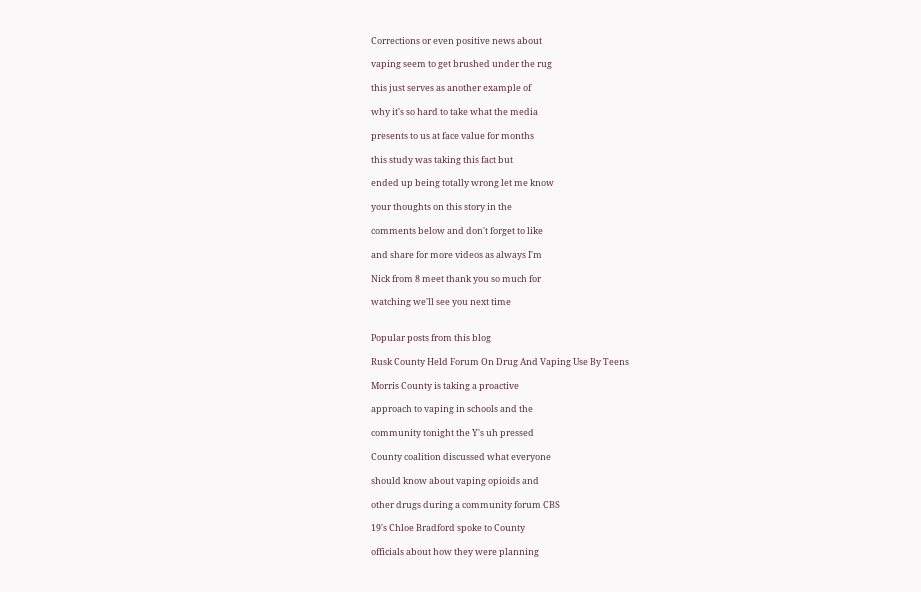Corrections or even positive news about

vaping seem to get brushed under the rug

this just serves as another example of

why it's so hard to take what the media

presents to us at face value for months

this study was taking this fact but

ended up being totally wrong let me know

your thoughts on this story in the

comments below and don't forget to like

and share for more videos as always I'm

Nick from 8 meet thank you so much for

watching we'll see you next time


Popular posts from this blog

Rusk County Held Forum On Drug And Vaping Use By Teens

Morris County is taking a proactive

approach to vaping in schools and the

community tonight the Y's uh pressed

County coalition discussed what everyone

should know about vaping opioids and

other drugs during a community forum CBS

19's Chloe Bradford spoke to County

officials about how they were planning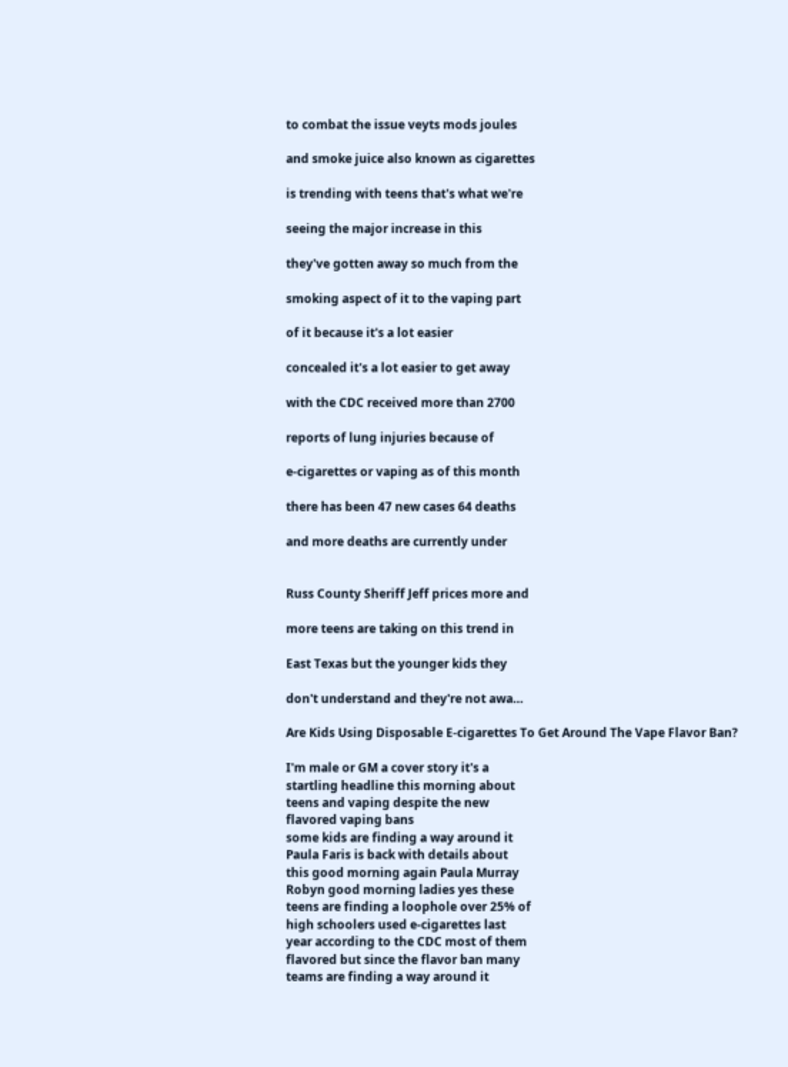to combat the issue veyts mods joules

and smoke juice also known as cigarettes

is trending with teens that's what we're

seeing the major increase in this

they've gotten away so much from the

smoking aspect of it to the vaping part

of it because it's a lot easier

concealed it's a lot easier to get away

with the CDC received more than 2700

reports of lung injuries because of

e-cigarettes or vaping as of this month

there has been 47 new cases 64 deaths

and more deaths are currently under


Russ County Sheriff Jeff prices more and

more teens are taking on this trend in

East Texas but the younger kids they

don't understand and they're not awa…

Are Kids Using Disposable E-cigarettes To Get Around The Vape Flavor Ban?

I'm male or GM a cover story it's a
startling headline this morning about
teens and vaping despite the new
flavored vaping bans
some kids are finding a way around it
Paula Faris is back with details about
this good morning again Paula Murray
Robyn good morning ladies yes these
teens are finding a loophole over 25% of
high schoolers used e-cigarettes last
year according to the CDC most of them
flavored but since the flavor ban many
teams are finding a way around it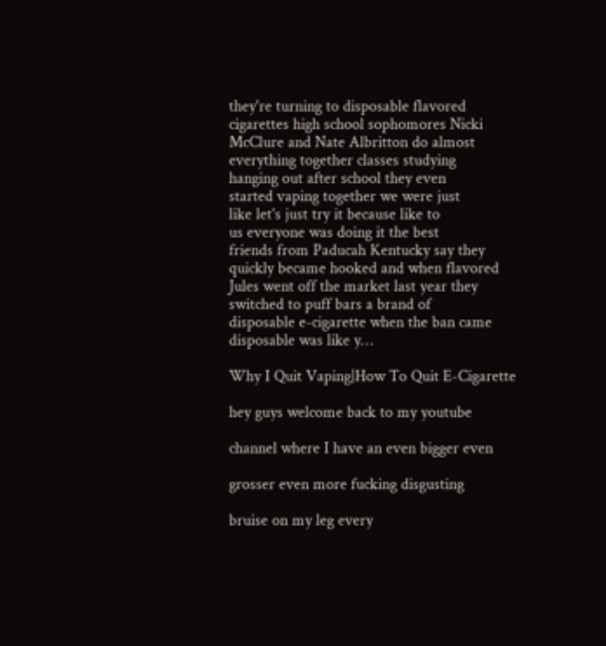they're turning to disposable flavored
cigarettes high school sophomores Nicki
McClure and Nate Albritton do almost
everything together classes studying
hanging out after school they even
started vaping together we were just
like let's just try it because like to
us everyone was doing it the best
friends from Paducah Kentucky say they
quickly became hooked and when flavored
Jules went off the market last year they
switched to puff bars a brand of
disposable e-cigarette when the ban came
disposable was like y…

Why I Quit Vaping|How To Quit E-Cigarette

hey guys welcome back to my youtube

channel where I have an even bigger even

grosser even more fucking disgusting

bruise on my leg every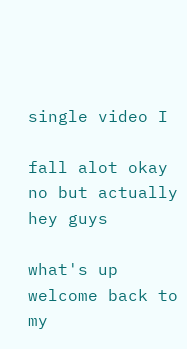single video I

fall alot okay no but actually hey guys

what's up welcome back to my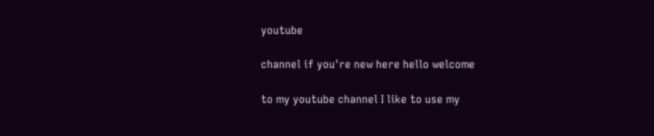youtube

channel if you're new here hello welcome

to my youtube channel I like to use my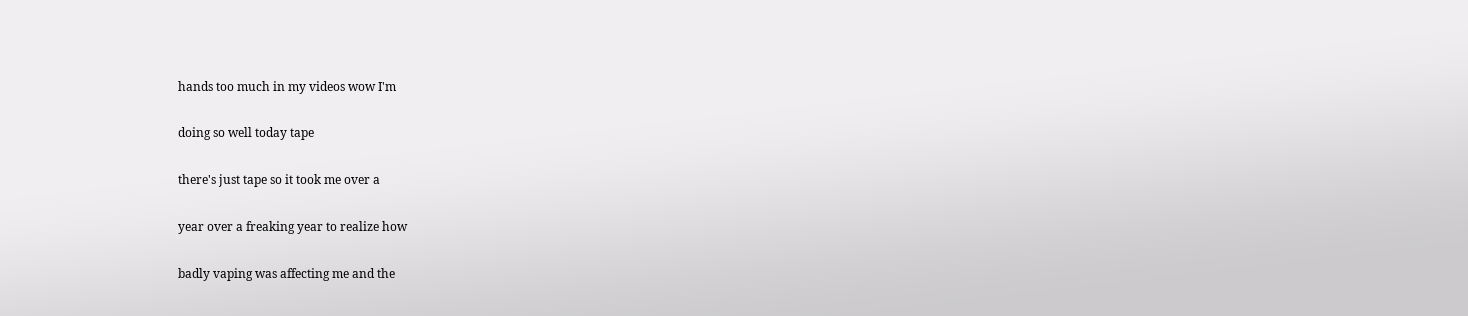hands too much in my videos wow I'm

doing so well today tape

there's just tape so it took me over a

year over a freaking year to realize how

badly vaping was affecting me and the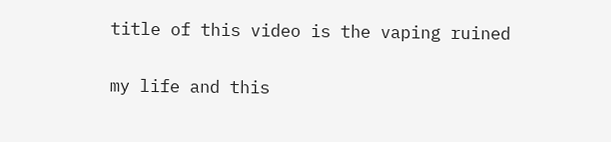title of this video is the vaping ruined

my life and this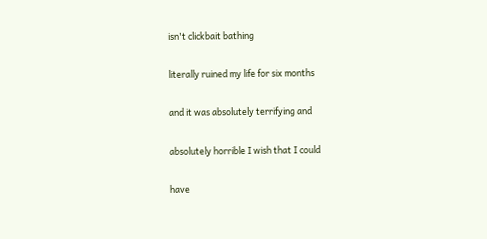isn't clickbait bathing

literally ruined my life for six months

and it was absolutely terrifying and

absolutely horrible I wish that I could

have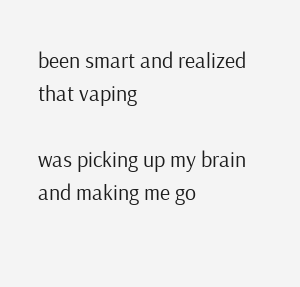been smart and realized that vaping

was picking up my brain and making me go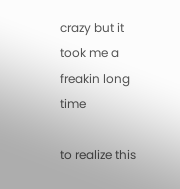crazy but it took me a freakin long time

to realize this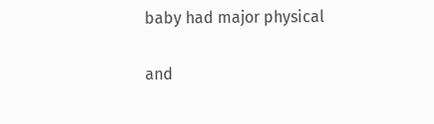baby had major physical

and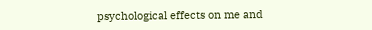psychological effects on me and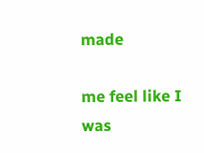made

me feel like I was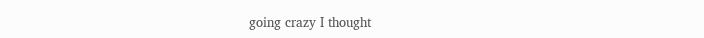going crazy I thought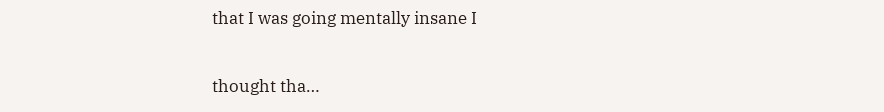that I was going mentally insane I

thought tha…